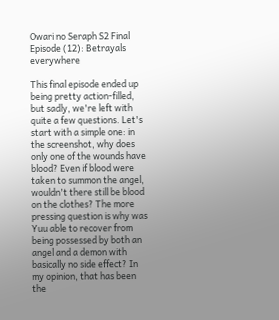Owari no Seraph S2 Final Episode (12): Betrayals everywhere

This final episode ended up being pretty action-filled, but sadly, we're left with quite a few questions. Let's start with a simple one: in the screenshot, why does only one of the wounds have blood? Even if blood were taken to summon the angel, wouldn't there still be blood on the clothes? The more pressing question is why was Yuu able to recover from being possessed by both an angel and a demon with basically no side effect? In my opinion, that has been the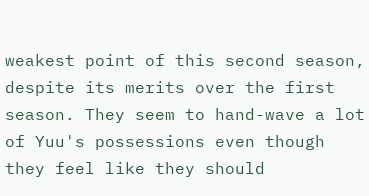weakest point of this second season, despite its merits over the first season. They seem to hand-wave a lot of Yuu's possessions even though they feel like they should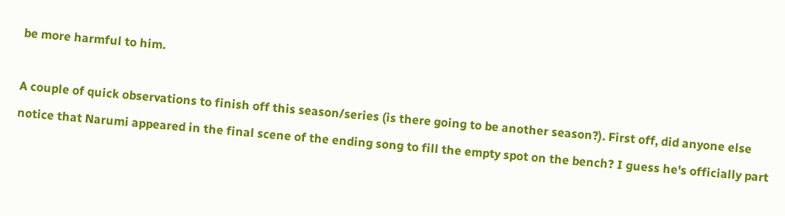be more harmful to him.

A couple of quick observations to finish off this season/series (is there going to be another season?). First off, did anyone else notice that Narumi appeared in the final scene of the ending song to fill the empty spot on the bench? I guess he's officially part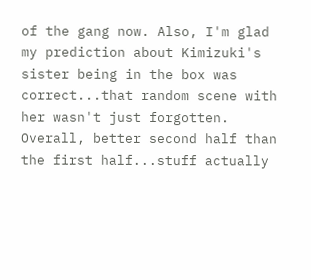of the gang now. Also, I'm glad my prediction about Kimizuki's sister being in the box was correct...that random scene with her wasn't just forgotten. Overall, better second half than the first half...stuff actually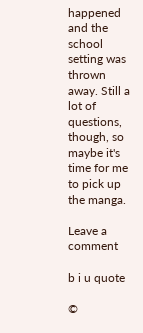happened and the school setting was thrown away. Still a lot of questions, though, so maybe it's time for me to pick up the manga.

Leave a comment

b i u quote

©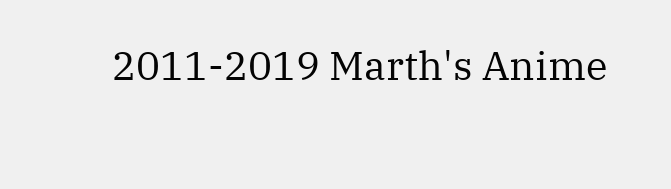2011-2019 Marth's Anime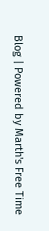Blog | Powered by Marth's Free Time